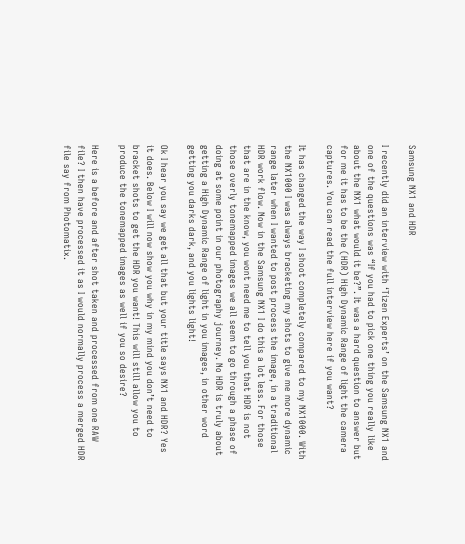Samsung NX1 and HDR

I recently did an interview with ‘Tizen Experts’ on the Samsung NX1 and one of the questions was “If you had to pick one thing you really like about the NX1 what would it be?”. It was a hard question to answer but for me it has to be the (HDR) High Dynamic Range of light the camera captures. You can read the full interview here if you want?

It has changed the way I shoot completely compared to my NX1000. With the NX1000 I was always bracketing my shots to give me more dynamic range later when I wanted to post process the image, in a traditional HDR work flow. Now in the Samsung NX1 I do this a lot less. For those that are in the know, you wont need me to tell you that HDR is not those overly tonemapped images we all seem to go through a phase of doing at some point in our photography journey. No HDR is truly about getting a High Dynamic Range of light in you images, in other word getting you darks dark, and you lights light!

Ok I hear you say we get all that but your title says NX1 and HDR? Yes it does. Below I will now show you why in my mind you don’t need to bracket shots to get the HDR you want! This will still allow you to produce the tonemapped images as well if you so desire?

Here is a before and after shot taken and processed from one RAW file? I then have processed it as I would normally process a merged HDR file say from Photomatix.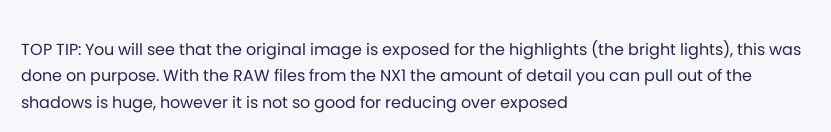TOP TIP: You will see that the original image is exposed for the highlights (the bright lights), this was done on purpose. With the RAW files from the NX1 the amount of detail you can pull out of the shadows is huge, however it is not so good for reducing over exposed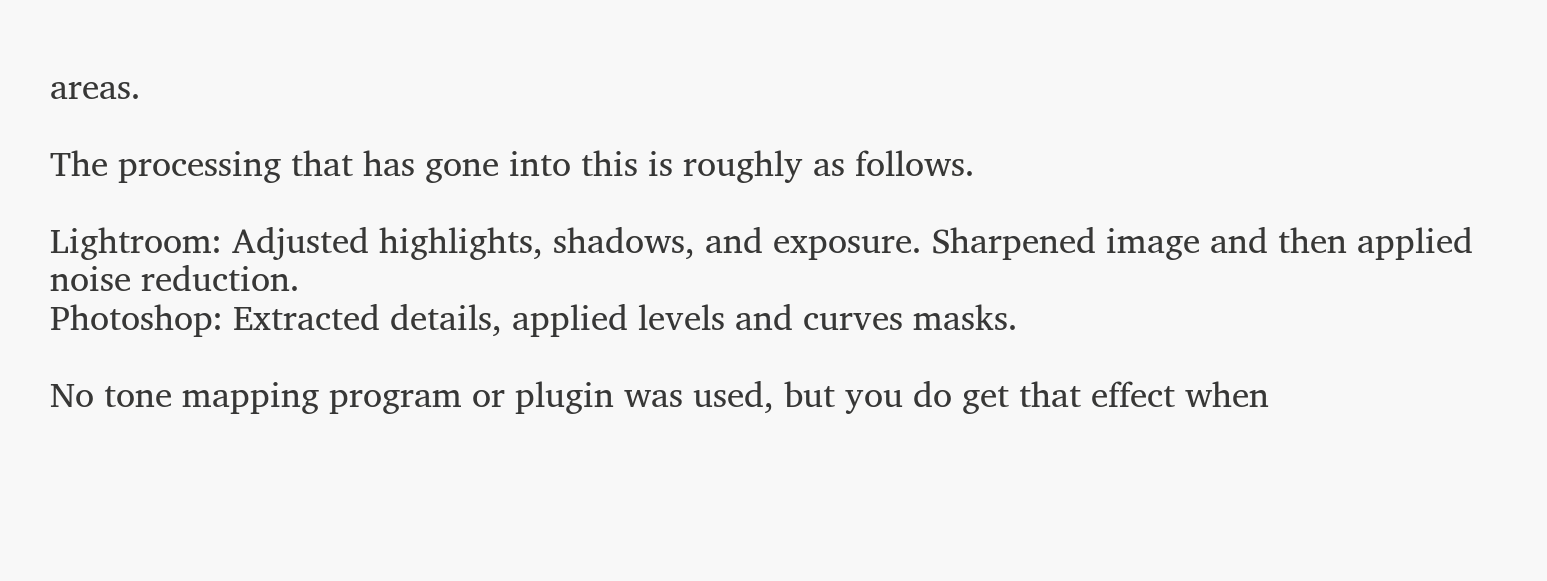areas.

The processing that has gone into this is roughly as follows.

Lightroom: Adjusted highlights, shadows, and exposure. Sharpened image and then applied noise reduction.
Photoshop: Extracted details, applied levels and curves masks.

No tone mapping program or plugin was used, but you do get that effect when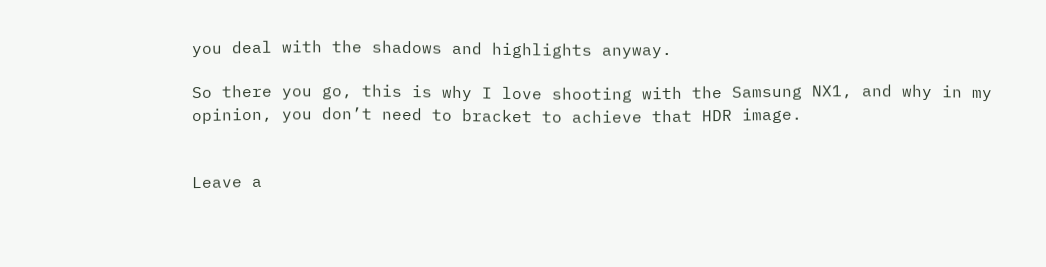you deal with the shadows and highlights anyway.

So there you go, this is why I love shooting with the Samsung NX1, and why in my opinion, you don’t need to bracket to achieve that HDR image.


Leave a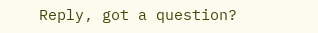Reply, got a question?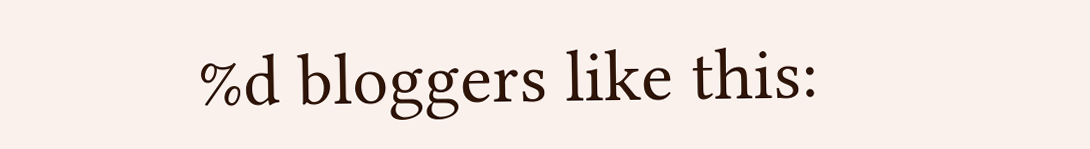%d bloggers like this: